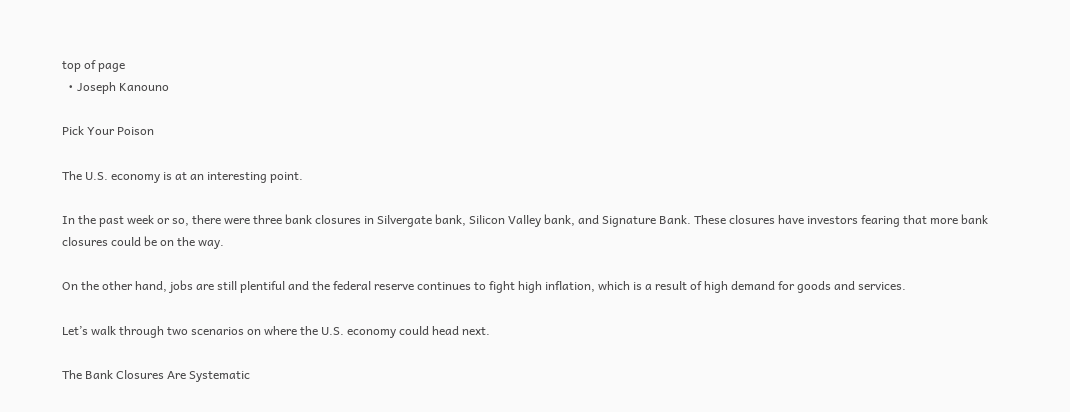top of page
  • Joseph Kanouno

Pick Your Poison

The U.S. economy is at an interesting point.

In the past week or so, there were three bank closures in Silvergate bank, Silicon Valley bank, and Signature Bank. These closures have investors fearing that more bank closures could be on the way.

On the other hand, jobs are still plentiful and the federal reserve continues to fight high inflation, which is a result of high demand for goods and services.

Let’s walk through two scenarios on where the U.S. economy could head next.

The Bank Closures Are Systematic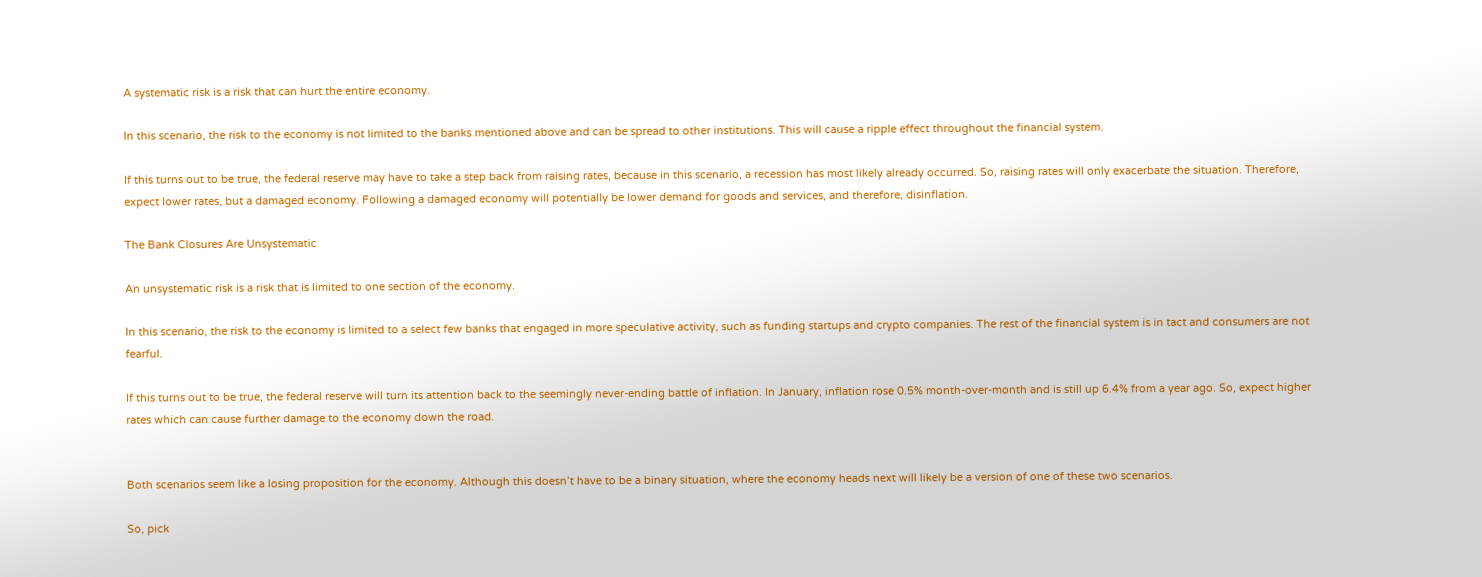A systematic risk is a risk that can hurt the entire economy.

In this scenario, the risk to the economy is not limited to the banks mentioned above and can be spread to other institutions. This will cause a ripple effect throughout the financial system.

If this turns out to be true, the federal reserve may have to take a step back from raising rates, because in this scenario, a recession has most likely already occurred. So, raising rates will only exacerbate the situation. Therefore, expect lower rates, but a damaged economy. Following a damaged economy will potentially be lower demand for goods and services, and therefore, disinflation.

The Bank Closures Are Unsystematic

An unsystematic risk is a risk that is limited to one section of the economy.

In this scenario, the risk to the economy is limited to a select few banks that engaged in more speculative activity, such as funding startups and crypto companies. The rest of the financial system is in tact and consumers are not fearful.

If this turns out to be true, the federal reserve will turn its attention back to the seemingly never-ending battle of inflation. In January, inflation rose 0.5% month-over-month and is still up 6.4% from a year ago. So, expect higher rates which can cause further damage to the economy down the road.


Both scenarios seem like a losing proposition for the economy. Although this doesn’t have to be a binary situation, where the economy heads next will likely be a version of one of these two scenarios.

So, pick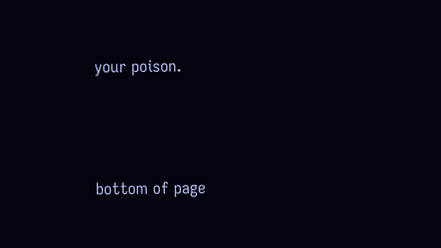your poison.




bottom of page